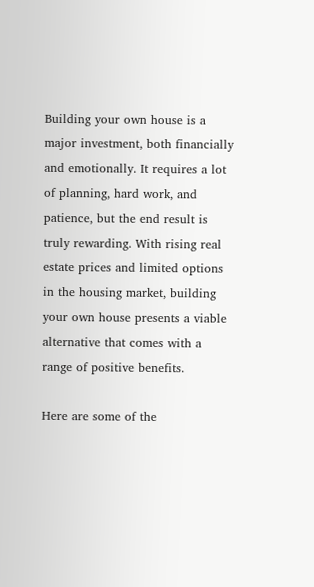Building your own house is a major investment, both financially and emotionally. It requires a lot of planning, hard work, and patience, but the end result is truly rewarding. With rising real estate prices and limited options in the housing market, building your own house presents a viable alternative that comes with a range of positive benefits.

Here are some of the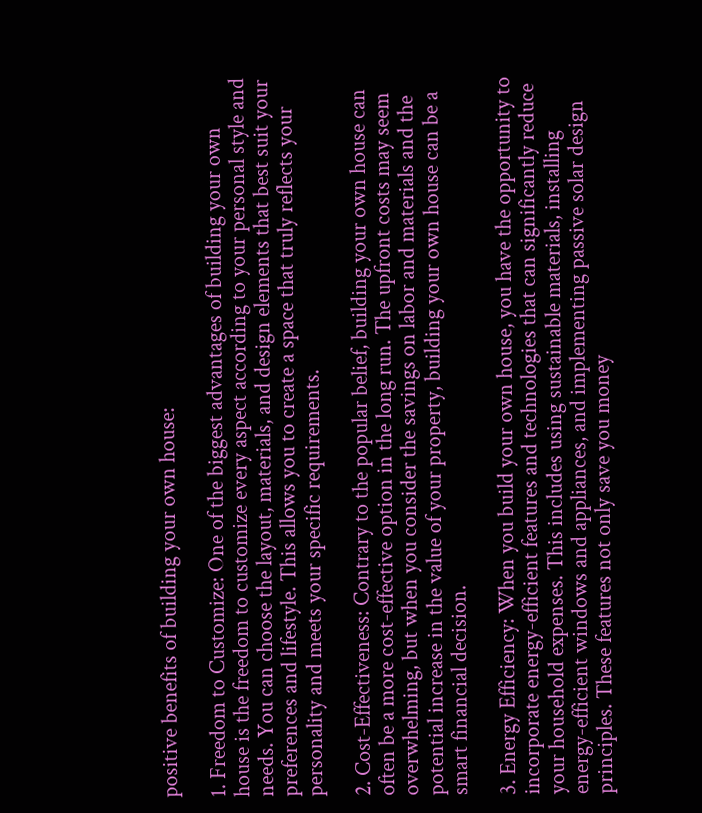positive benefits of building your own house:

1. Freedom to Customize: One of the biggest advantages of building your own house is the freedom to customize every aspect according to your personal style and needs. You can choose the layout, materials, and design elements that best suit your preferences and lifestyle. This allows you to create a space that truly reflects your personality and meets your specific requirements.

2. Cost-Effectiveness: Contrary to the popular belief, building your own house can often be a more cost-effective option in the long run. The upfront costs may seem overwhelming, but when you consider the savings on labor and materials and the potential increase in the value of your property, building your own house can be a smart financial decision.

3. Energy Efficiency: When you build your own house, you have the opportunity to incorporate energy-efficient features and technologies that can significantly reduce your household expenses. This includes using sustainable materials, installing energy-efficient windows and appliances, and implementing passive solar design principles. These features not only save you money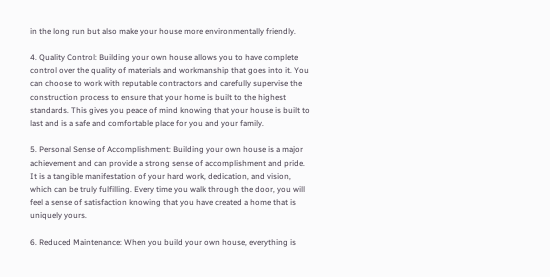in the long run but also make your house more environmentally friendly.

4. Quality Control: Building your own house allows you to have complete control over the quality of materials and workmanship that goes into it. You can choose to work with reputable contractors and carefully supervise the construction process to ensure that your home is built to the highest standards. This gives you peace of mind knowing that your house is built to last and is a safe and comfortable place for you and your family.

5. Personal Sense of Accomplishment: Building your own house is a major achievement and can provide a strong sense of accomplishment and pride. It is a tangible manifestation of your hard work, dedication, and vision, which can be truly fulfilling. Every time you walk through the door, you will feel a sense of satisfaction knowing that you have created a home that is uniquely yours.

6. Reduced Maintenance: When you build your own house, everything is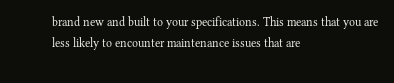brand new and built to your specifications. This means that you are less likely to encounter maintenance issues that are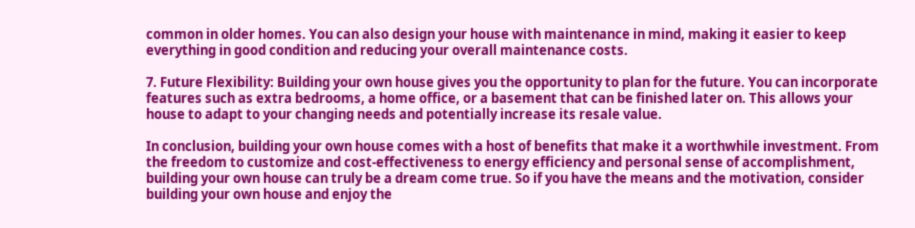common in older homes. You can also design your house with maintenance in mind, making it easier to keep everything in good condition and reducing your overall maintenance costs.

7. Future Flexibility: Building your own house gives you the opportunity to plan for the future. You can incorporate features such as extra bedrooms, a home office, or a basement that can be finished later on. This allows your house to adapt to your changing needs and potentially increase its resale value.

In conclusion, building your own house comes with a host of benefits that make it a worthwhile investment. From the freedom to customize and cost-effectiveness to energy efficiency and personal sense of accomplishment, building your own house can truly be a dream come true. So if you have the means and the motivation, consider building your own house and enjoy the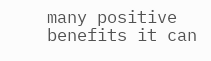many positive benefits it can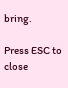bring.

Press ESC to close